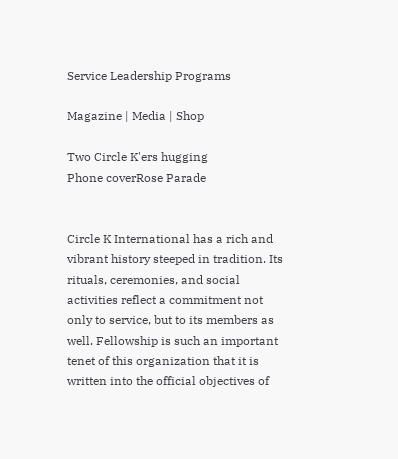Service Leadership Programs

Magazine | Media | Shop

Two Circle K'ers hugging
Phone coverRose Parade


Circle K International has a rich and vibrant history steeped in tradition. Its rituals, ceremonies, and social activities reflect a commitment not only to service, but to its members as well. Fellowship is such an important tenet of this organization that it is written into the official objectives of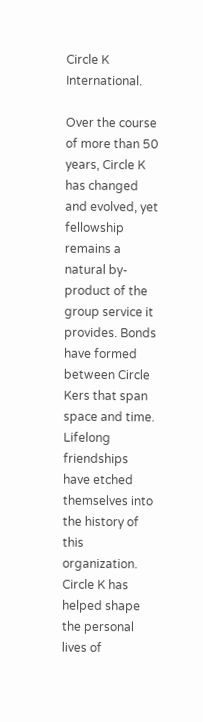Circle K International.

Over the course of more than 50 years, Circle K has changed and evolved, yet fellowship remains a natural by-product of the group service it provides. Bonds have formed between Circle Kers that span space and time. Lifelong friendships have etched themselves into the history of this organization. Circle K has helped shape the personal lives of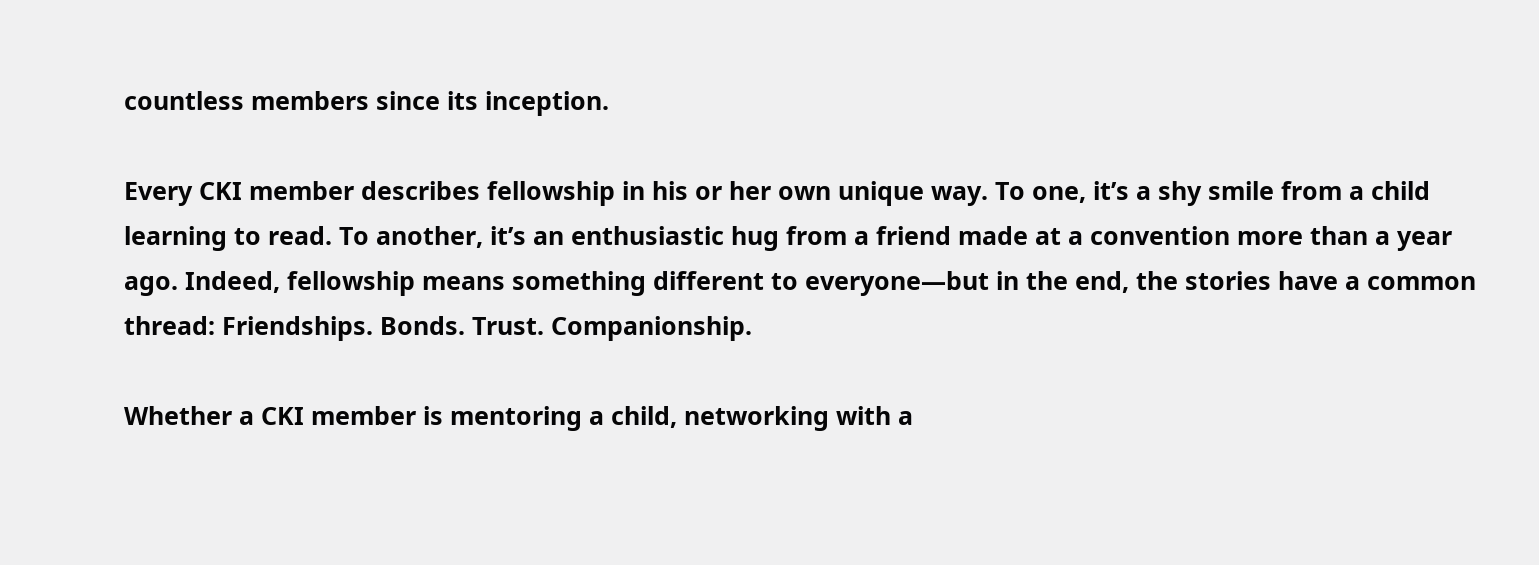countless members since its inception.

Every CKI member describes fellowship in his or her own unique way. To one, it’s a shy smile from a child learning to read. To another, it’s an enthusiastic hug from a friend made at a convention more than a year ago. Indeed, fellowship means something different to everyone—but in the end, the stories have a common thread: Friendships. Bonds. Trust. Companionship.

Whether a CKI member is mentoring a child, networking with a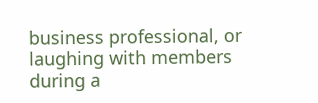business professional, or laughing with members during a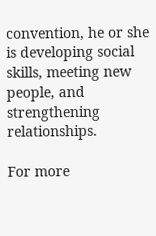convention, he or she is developing social skills, meeting new people, and strengthening relationships.

For more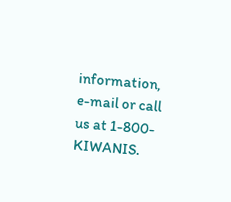information, e-mail or call us at 1-800-KIWANIS.